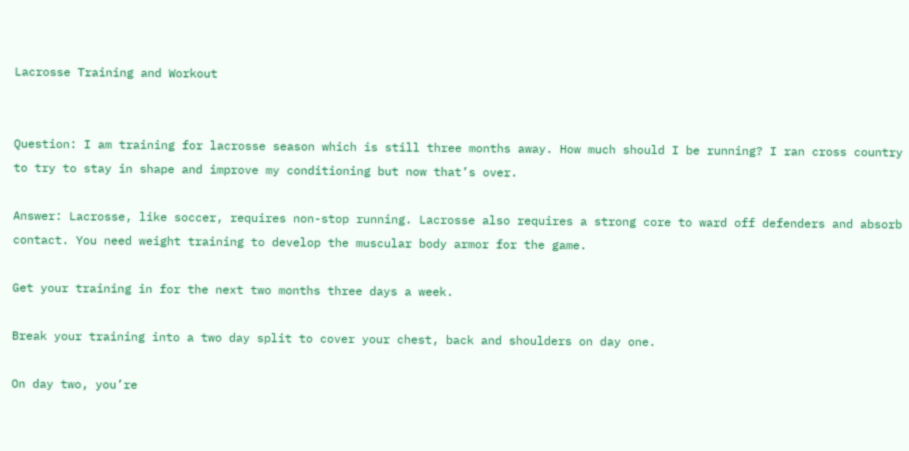Lacrosse Training and Workout


Question: I am training for lacrosse season which is still three months away. How much should I be running? I ran cross country to try to stay in shape and improve my conditioning but now that’s over.

Answer: Lacrosse, like soccer, requires non-stop running. Lacrosse also requires a strong core to ward off defenders and absorb contact. You need weight training to develop the muscular body armor for the game.

Get your training in for the next two months three days a week.

Break your training into a two day split to cover your chest, back and shoulders on day one.

On day two, you’re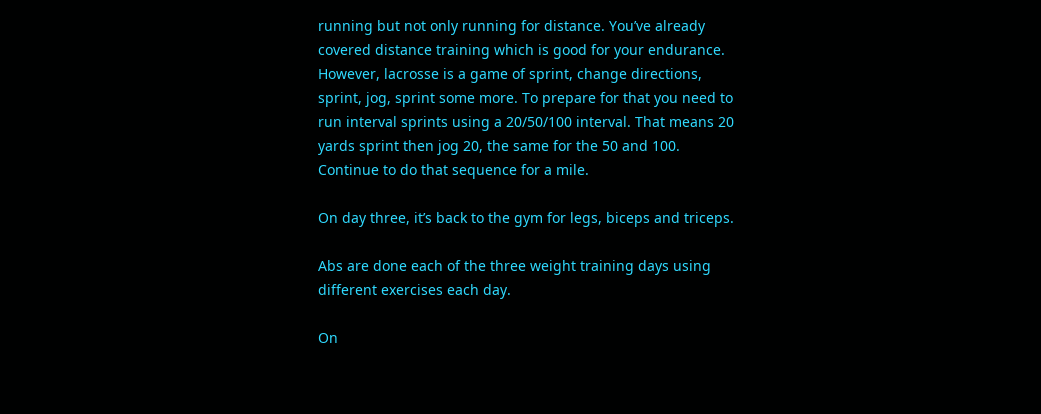running but not only running for distance. You’ve already covered distance training which is good for your endurance. However, lacrosse is a game of sprint, change directions, sprint, jog, sprint some more. To prepare for that you need to run interval sprints using a 20/50/100 interval. That means 20 yards sprint then jog 20, the same for the 50 and 100. Continue to do that sequence for a mile.

On day three, it’s back to the gym for legs, biceps and triceps.

Abs are done each of the three weight training days using different exercises each day.

On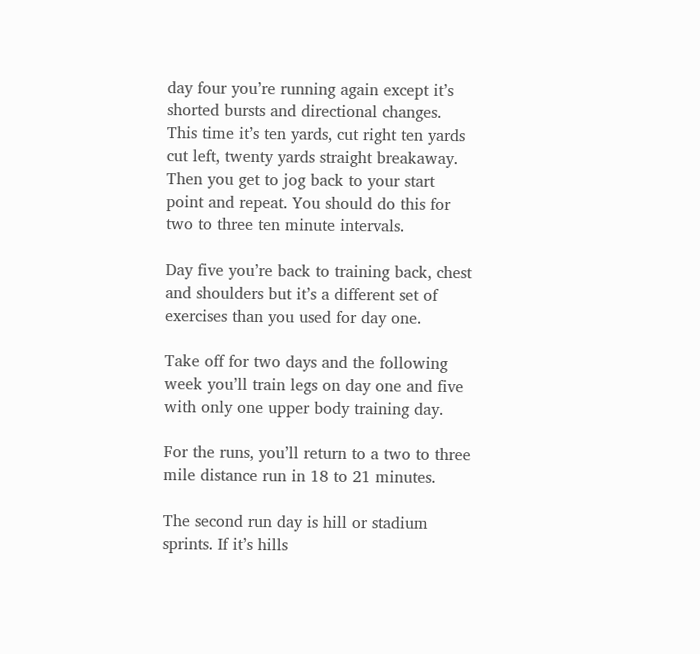day four you’re running again except it’s shorted bursts and directional changes. This time it’s ten yards, cut right ten yards cut left, twenty yards straight breakaway. Then you get to jog back to your start point and repeat. You should do this for two to three ten minute intervals.

Day five you’re back to training back, chest and shoulders but it’s a different set of exercises than you used for day one.

Take off for two days and the following week you’ll train legs on day one and five with only one upper body training day.

For the runs, you’ll return to a two to three mile distance run in 18 to 21 minutes.

The second run day is hill or stadium sprints. If it’s hills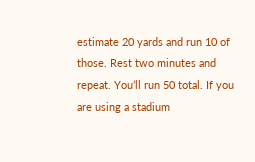estimate 20 yards and run 10 of those. Rest two minutes and repeat. You’ll run 50 total. If you are using a stadium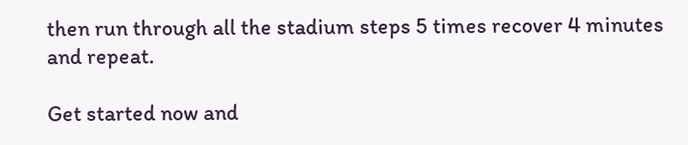then run through all the stadium steps 5 times recover 4 minutes and repeat.

Get started now and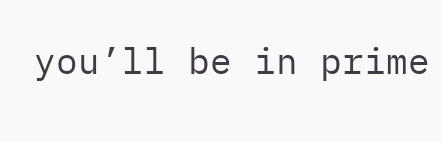you’ll be in prime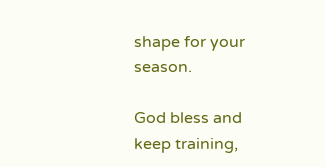shape for your season.

God bless and keep training,